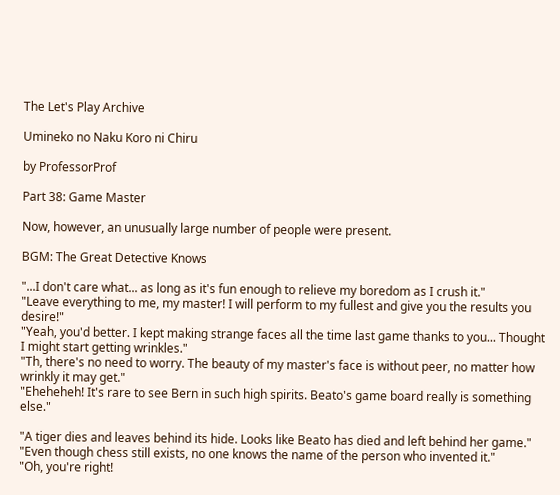The Let's Play Archive

Umineko no Naku Koro ni Chiru

by ProfessorProf

Part 38: Game Master

Now, however, an unusually large number of people were present.

BGM: The Great Detective Knows

"...I don't care what... as long as it's fun enough to relieve my boredom as I crush it."
"Leave everything to me, my master! I will perform to my fullest and give you the results you desire!"
"Yeah, you'd better. I kept making strange faces all the time last game thanks to you... Thought I might start getting wrinkles."
"Th, there's no need to worry. The beauty of my master's face is without peer, no matter how wrinkly it may get."
"Eheheheh! It's rare to see Bern in such high spirits. Beato's game board really is something else."

"A tiger dies and leaves behind its hide. Looks like Beato has died and left behind her game."
"Even though chess still exists, no one knows the name of the person who invented it."
"Oh, you're right!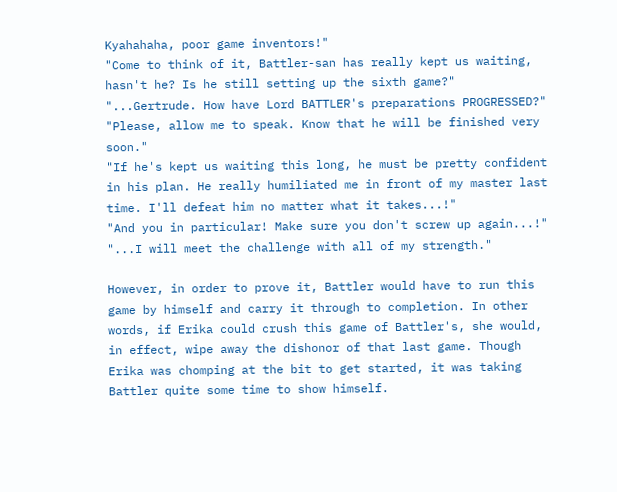Kyahahaha, poor game inventors!"
"Come to think of it, Battler-san has really kept us waiting, hasn't he? Is he still setting up the sixth game?"
"...Gertrude. How have Lord BATTLER's preparations PROGRESSED?"
"Please, allow me to speak. Know that he will be finished very soon."
"If he's kept us waiting this long, he must be pretty confident in his plan. He really humiliated me in front of my master last time. I'll defeat him no matter what it takes...!"
"And you in particular! Make sure you don't screw up again...!"
"...I will meet the challenge with all of my strength."

However, in order to prove it, Battler would have to run this game by himself and carry it through to completion. In other words, if Erika could crush this game of Battler's, she would, in effect, wipe away the dishonor of that last game. Though Erika was chomping at the bit to get started, it was taking Battler quite some time to show himself.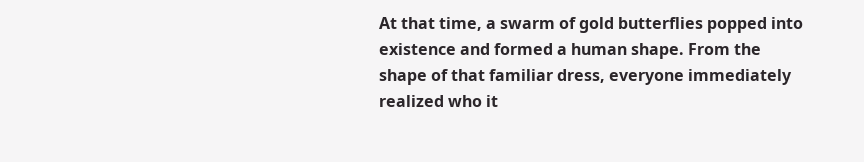At that time, a swarm of gold butterflies popped into existence and formed a human shape. From the shape of that familiar dress, everyone immediately realized who it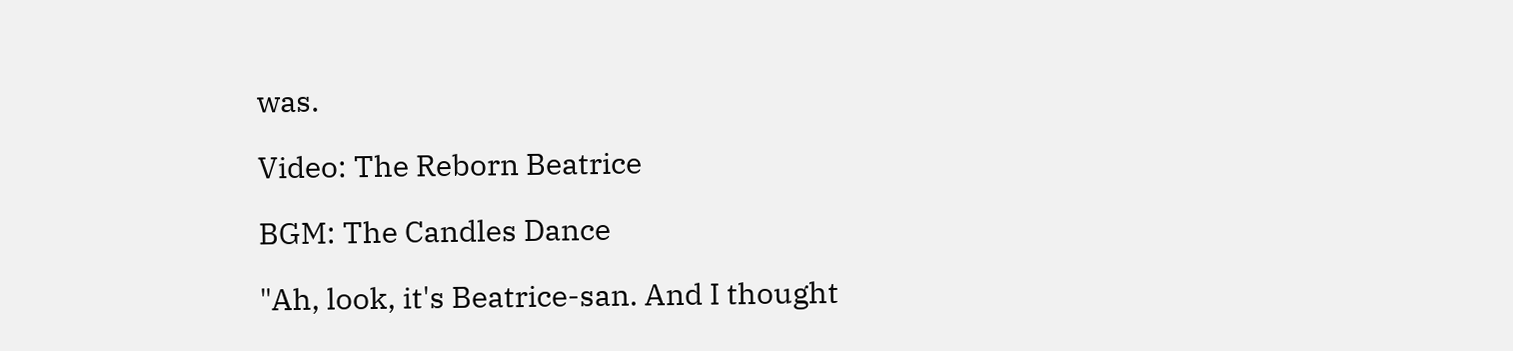was.

Video: The Reborn Beatrice

BGM: The Candles Dance

"Ah, look, it's Beatrice-san. And I thought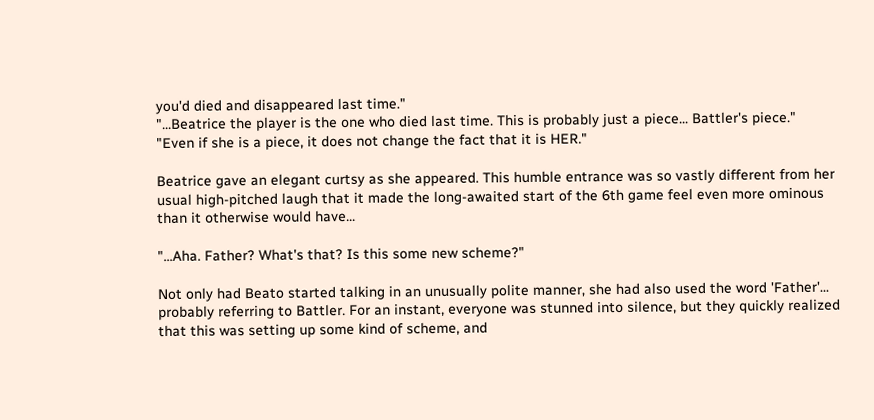you'd died and disappeared last time."
"...Beatrice the player is the one who died last time. This is probably just a piece... Battler's piece."
"Even if she is a piece, it does not change the fact that it is HER."

Beatrice gave an elegant curtsy as she appeared. This humble entrance was so vastly different from her usual high-pitched laugh that it made the long-awaited start of the 6th game feel even more ominous than it otherwise would have...

"...Aha. Father? What's that? Is this some new scheme?"

Not only had Beato started talking in an unusually polite manner, she had also used the word 'Father'... probably referring to Battler. For an instant, everyone was stunned into silence, but they quickly realized that this was setting up some kind of scheme, and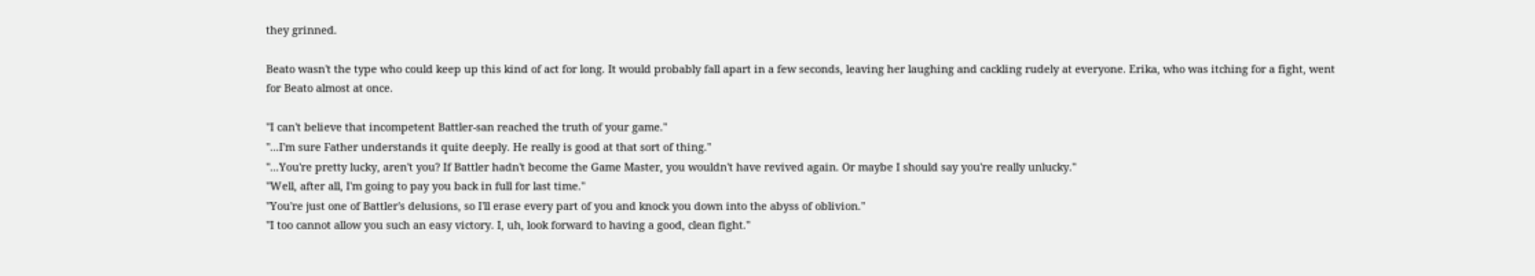they grinned.

Beato wasn't the type who could keep up this kind of act for long. It would probably fall apart in a few seconds, leaving her laughing and cackling rudely at everyone. Erika, who was itching for a fight, went for Beato almost at once.

"I can't believe that incompetent Battler-san reached the truth of your game."
"...I'm sure Father understands it quite deeply. He really is good at that sort of thing."
"...You're pretty lucky, aren't you? If Battler hadn't become the Game Master, you wouldn't have revived again. Or maybe I should say you're really unlucky."
"Well, after all, I'm going to pay you back in full for last time."
"You're just one of Battler's delusions, so I'll erase every part of you and knock you down into the abyss of oblivion."
"I too cannot allow you such an easy victory. I, uh, look forward to having a good, clean fight."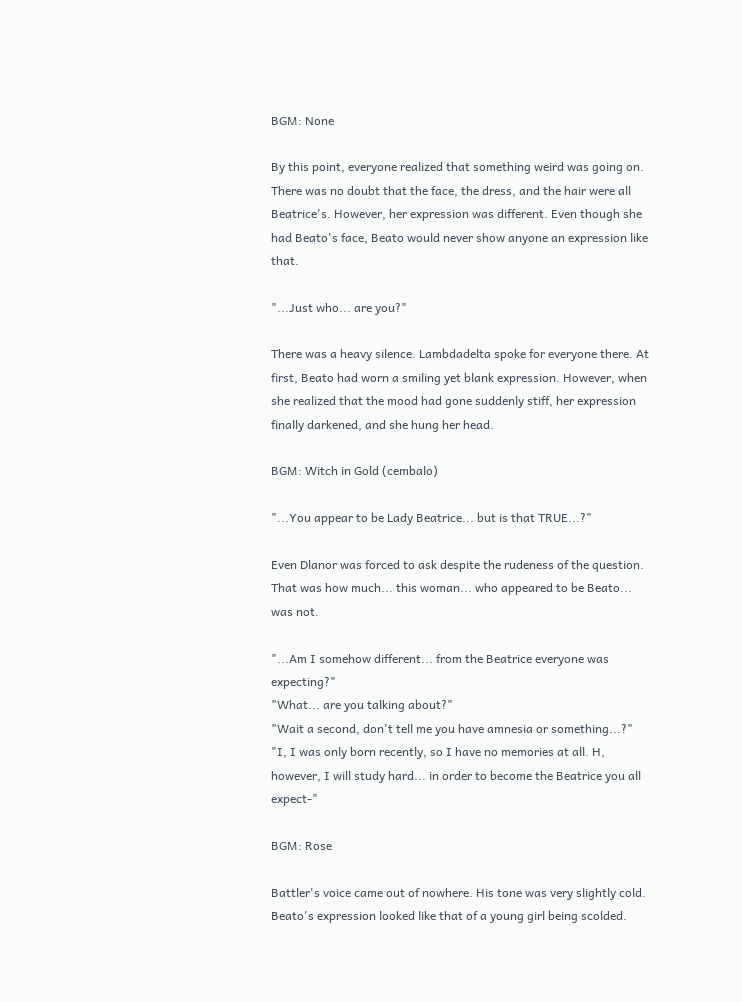BGM: None

By this point, everyone realized that something weird was going on. There was no doubt that the face, the dress, and the hair were all Beatrice's. However, her expression was different. Even though she had Beato's face, Beato would never show anyone an expression like that.

"...Just who... are you?"

There was a heavy silence. Lambdadelta spoke for everyone there. At first, Beato had worn a smiling yet blank expression. However, when she realized that the mood had gone suddenly stiff, her expression finally darkened, and she hung her head.

BGM: Witch in Gold (cembalo)

"...You appear to be Lady Beatrice... but is that TRUE...?"

Even Dlanor was forced to ask despite the rudeness of the question. That was how much... this woman... who appeared to be Beato... was not.

"...Am I somehow different... from the Beatrice everyone was expecting?"
"What... are you talking about?"
"Wait a second, don't tell me you have amnesia or something...?"
"I, I was only born recently, so I have no memories at all. H, however, I will study hard... in order to become the Beatrice you all expect-"

BGM: Rose

Battler's voice came out of nowhere. His tone was very slightly cold. Beato's expression looked like that of a young girl being scolded.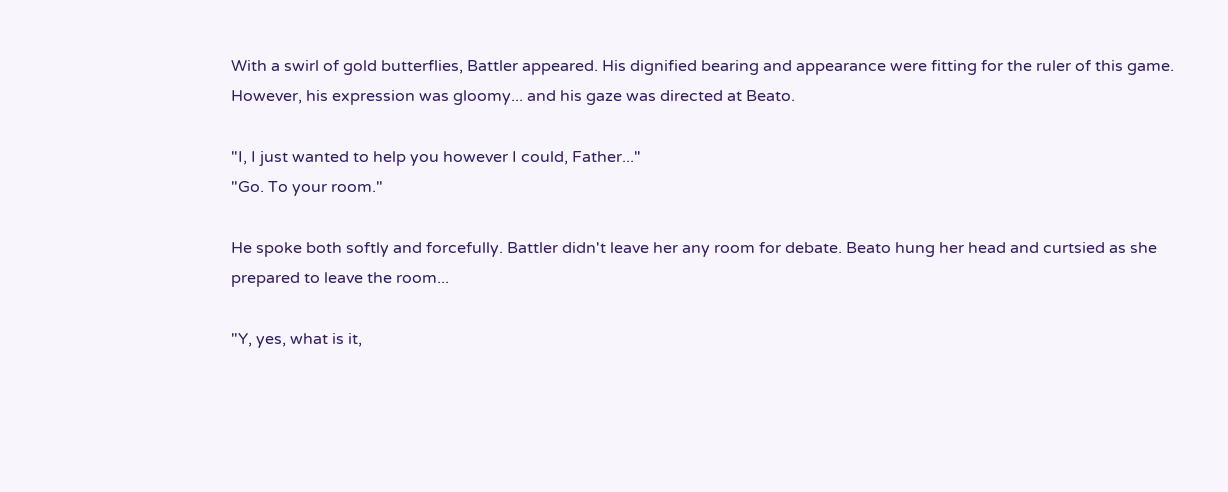With a swirl of gold butterflies, Battler appeared. His dignified bearing and appearance were fitting for the ruler of this game. However, his expression was gloomy... and his gaze was directed at Beato.

"I, I just wanted to help you however I could, Father..."
"Go. To your room."

He spoke both softly and forcefully. Battler didn't leave her any room for debate. Beato hung her head and curtsied as she prepared to leave the room...

"Y, yes, what is it,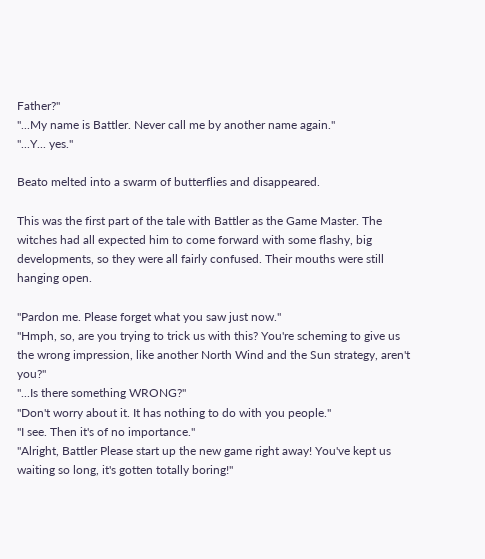Father?"
"...My name is Battler. Never call me by another name again."
"...Y... yes."

Beato melted into a swarm of butterflies and disappeared.

This was the first part of the tale with Battler as the Game Master. The witches had all expected him to come forward with some flashy, big developments, so they were all fairly confused. Their mouths were still hanging open.

"Pardon me. Please forget what you saw just now."
"Hmph, so, are you trying to trick us with this? You're scheming to give us the wrong impression, like another North Wind and the Sun strategy, aren't you?"
"...Is there something WRONG?"
"Don't worry about it. It has nothing to do with you people."
"I see. Then it's of no importance."
"Alright, Battler Please start up the new game right away! You've kept us waiting so long, it's gotten totally boring!"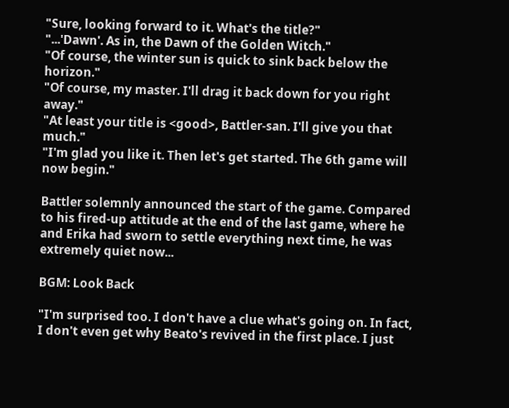"Sure, looking forward to it. What's the title?"
"...'Dawn'. As in, the Dawn of the Golden Witch."
"Of course, the winter sun is quick to sink back below the horizon."
"Of course, my master. I'll drag it back down for you right away."
"At least your title is <good>, Battler-san. I'll give you that much."
"I'm glad you like it. Then let's get started. The 6th game will now begin."

Battler solemnly announced the start of the game. Compared to his fired-up attitude at the end of the last game, where he and Erika had sworn to settle everything next time, he was extremely quiet now...

BGM: Look Back

"I'm surprised too. I don't have a clue what's going on. In fact, I don't even get why Beato's revived in the first place. I just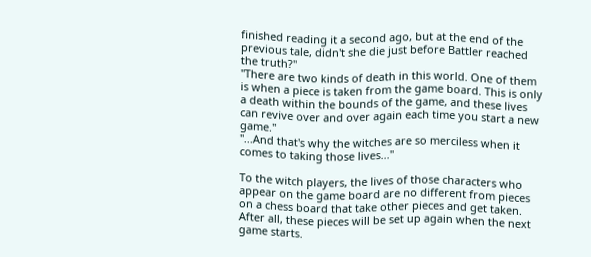finished reading it a second ago, but at the end of the previous tale, didn't she die just before Battler reached the truth?"
"There are two kinds of death in this world. One of them is when a piece is taken from the game board. This is only a death within the bounds of the game, and these lives can revive over and over again each time you start a new game."
"...And that's why the witches are so merciless when it comes to taking those lives..."

To the witch players, the lives of those characters who appear on the game board are no different from pieces on a chess board that take other pieces and get taken. After all, these pieces will be set up again when the next game starts.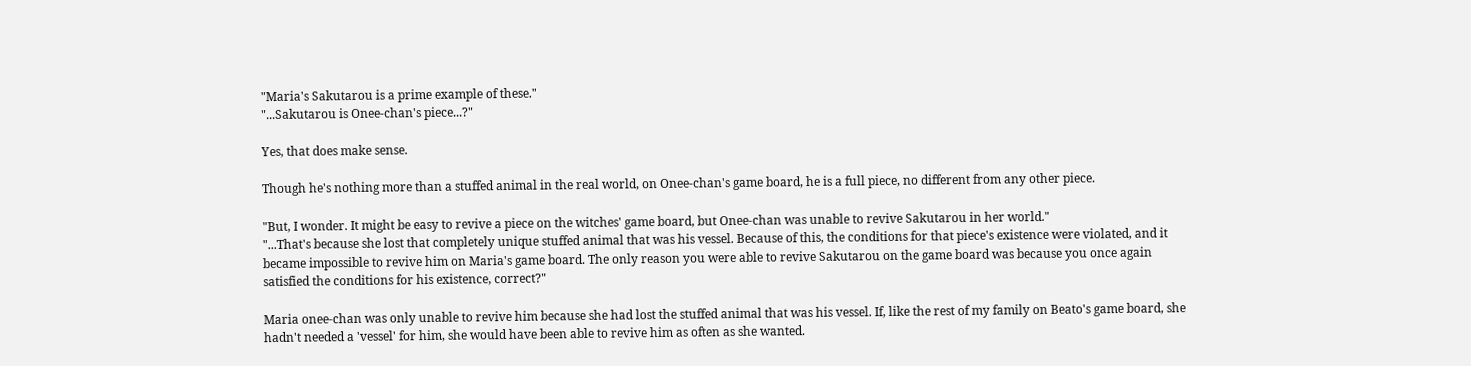"Maria's Sakutarou is a prime example of these."
"...Sakutarou is Onee-chan's piece...?"

Yes, that does make sense.

Though he's nothing more than a stuffed animal in the real world, on Onee-chan's game board, he is a full piece, no different from any other piece.

"But, I wonder. It might be easy to revive a piece on the witches' game board, but Onee-chan was unable to revive Sakutarou in her world."
"...That's because she lost that completely unique stuffed animal that was his vessel. Because of this, the conditions for that piece's existence were violated, and it became impossible to revive him on Maria's game board. The only reason you were able to revive Sakutarou on the game board was because you once again satisfied the conditions for his existence, correct?"

Maria onee-chan was only unable to revive him because she had lost the stuffed animal that was his vessel. If, like the rest of my family on Beato's game board, she hadn't needed a 'vessel' for him, she would have been able to revive him as often as she wanted.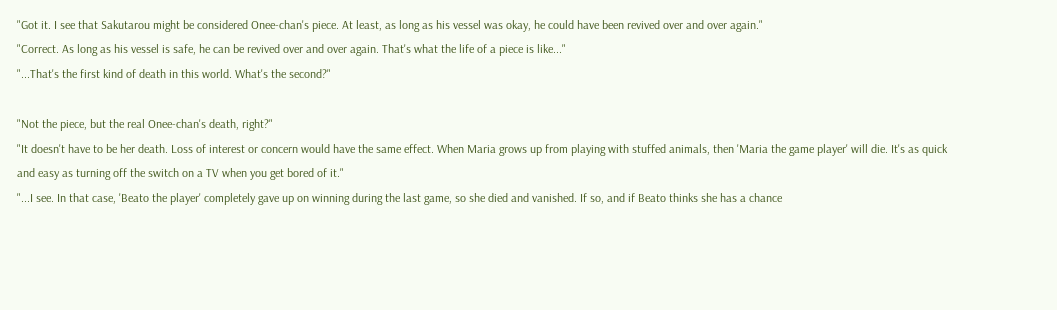"Got it. I see that Sakutarou might be considered Onee-chan's piece. At least, as long as his vessel was okay, he could have been revived over and over again."
"Correct. As long as his vessel is safe, he can be revived over and over again. That's what the life of a piece is like..."
"...That's the first kind of death in this world. What's the second?"

"Not the piece, but the real Onee-chan's death, right?"
"It doesn't have to be her death. Loss of interest or concern would have the same effect. When Maria grows up from playing with stuffed animals, then 'Maria the game player' will die. It's as quick and easy as turning off the switch on a TV when you get bored of it."
"...I see. In that case, 'Beato the player' completely gave up on winning during the last game, so she died and vanished. If so, and if Beato thinks she has a chance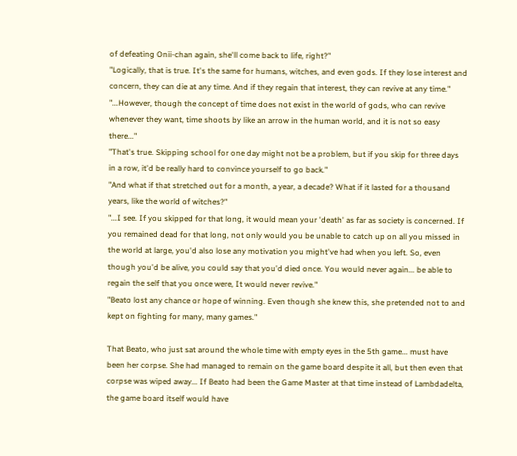of defeating Onii-chan again, she'll come back to life, right?"
"Logically, that is true. It's the same for humans, witches, and even gods. If they lose interest and concern, they can die at any time. And if they regain that interest, they can revive at any time."
"...However, though the concept of time does not exist in the world of gods, who can revive whenever they want, time shoots by like an arrow in the human world, and it is not so easy there..."
"That's true. Skipping school for one day might not be a problem, but if you skip for three days in a row, it'd be really hard to convince yourself to go back."
"And what if that stretched out for a month, a year, a decade? What if it lasted for a thousand years, like the world of witches?"
"...I see. If you skipped for that long, it would mean your 'death' as far as society is concerned. If you remained dead for that long, not only would you be unable to catch up on all you missed in the world at large, you'd also lose any motivation you might've had when you left. So, even though you'd be alive, you could say that you'd died once. You would never again... be able to regain the self that you once were, It would never revive."
"Beato lost any chance or hope of winning. Even though she knew this, she pretended not to and kept on fighting for many, many games."

That Beato, who just sat around the whole time with empty eyes in the 5th game... must have been her corpse. She had managed to remain on the game board despite it all, but then even that corpse was wiped away... If Beato had been the Game Master at that time instead of Lambdadelta, the game board itself would have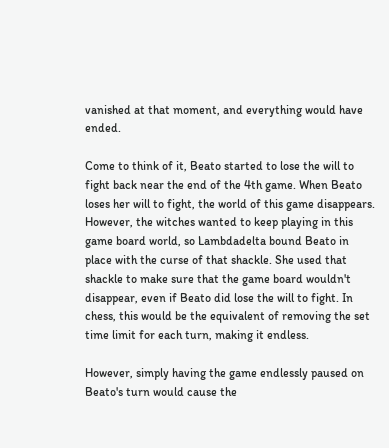vanished at that moment, and everything would have ended.

Come to think of it, Beato started to lose the will to fight back near the end of the 4th game. When Beato loses her will to fight, the world of this game disappears. However, the witches wanted to keep playing in this game board world, so Lambdadelta bound Beato in place with the curse of that shackle. She used that shackle to make sure that the game board wouldn't disappear, even if Beato did lose the will to fight. In chess, this would be the equivalent of removing the set time limit for each turn, making it endless.

However, simply having the game endlessly paused on Beato's turn would cause the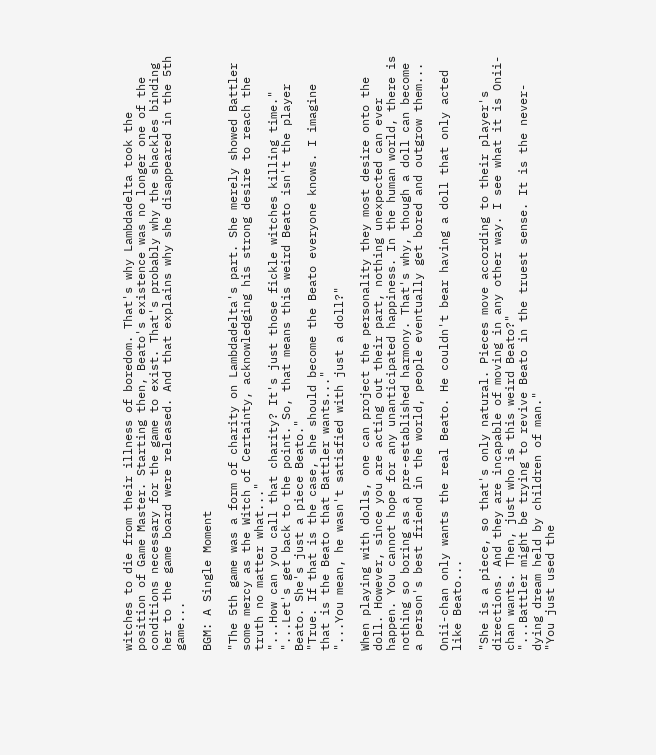witches to die from their illness of boredom. That's why Lambdadelta took the position of Game Master. Starting then, Beato's existence was no longer one of the conditions necessary for the game to exist. That's probably why the shackles binding her to the game board were released. And that explains why she disappeared in the 5th game...

BGM: A Single Moment

"The 5th game was a form of charity on Lambdadelta's part. She merely showed Battler some mercy as the Witch of Certainty, acknowledging his strong desire to reach the truth no matter what..."
"...How can you call that charity? It's just those fickle witches killing time."
"...Let's get back to the point. So, that means this weird Beato isn't the player Beato. She's just a piece Beato."
"True. If that is the case, she should become the Beato everyone knows. I imagine that is the Beato that Battler wants..."
"...You mean, he wasn't satisfied with just a doll?"

When playing with dolls, one can project the personality they most desire onto the doll. However, since you are acting out their part, nothing unexpected can ever happen. You cannot hope for any unanticipated happiness. In the human world, there is nothing so boring as a pre-established harmony. That's why, though a doll can become a person's best friend in the world, people eventually get bored and outgrow them...

Onii-chan only wants the real Beato. He couldn't bear having a doll that only acted like Beato...

"She is a piece, so that's only natural. Pieces move according to their player's directions. And they are incapable of moving in any other way. I see what it is Onii-chan wants. Then, just who is this weird Beato?"
"...Battler might be trying to revive Beato in the truest sense. It is the never-dying dream held by children of man."
"You just used the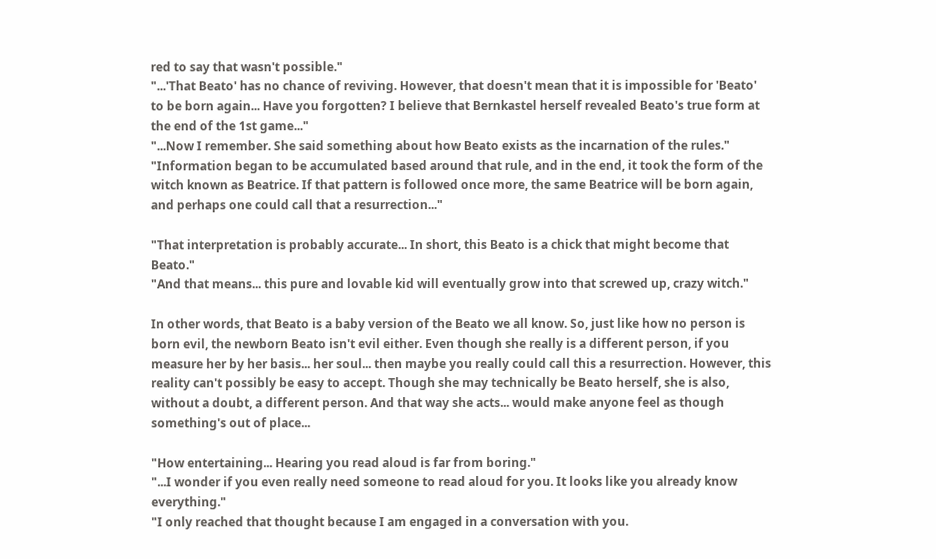red to say that wasn't possible."
"...'That Beato' has no chance of reviving. However, that doesn't mean that it is impossible for 'Beato' to be born again... Have you forgotten? I believe that Bernkastel herself revealed Beato's true form at the end of the 1st game..."
"...Now I remember. She said something about how Beato exists as the incarnation of the rules."
"Information began to be accumulated based around that rule, and in the end, it took the form of the witch known as Beatrice. If that pattern is followed once more, the same Beatrice will be born again, and perhaps one could call that a resurrection..."

"That interpretation is probably accurate... In short, this Beato is a chick that might become that Beato."
"And that means... this pure and lovable kid will eventually grow into that screwed up, crazy witch."

In other words, that Beato is a baby version of the Beato we all know. So, just like how no person is born evil, the newborn Beato isn't evil either. Even though she really is a different person, if you measure her by her basis... her soul... then maybe you really could call this a resurrection. However, this reality can't possibly be easy to accept. Though she may technically be Beato herself, she is also, without a doubt, a different person. And that way she acts... would make anyone feel as though something's out of place...

"How entertaining... Hearing you read aloud is far from boring."
"...I wonder if you even really need someone to read aloud for you. It looks like you already know everything."
"I only reached that thought because I am engaged in a conversation with you.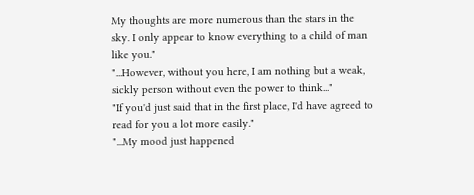My thoughts are more numerous than the stars in the sky. I only appear to know everything to a child of man like you."
"...However, without you here, I am nothing but a weak, sickly person without even the power to think..."
"If you'd just said that in the first place, I'd have agreed to read for you a lot more easily."
"...My mood just happened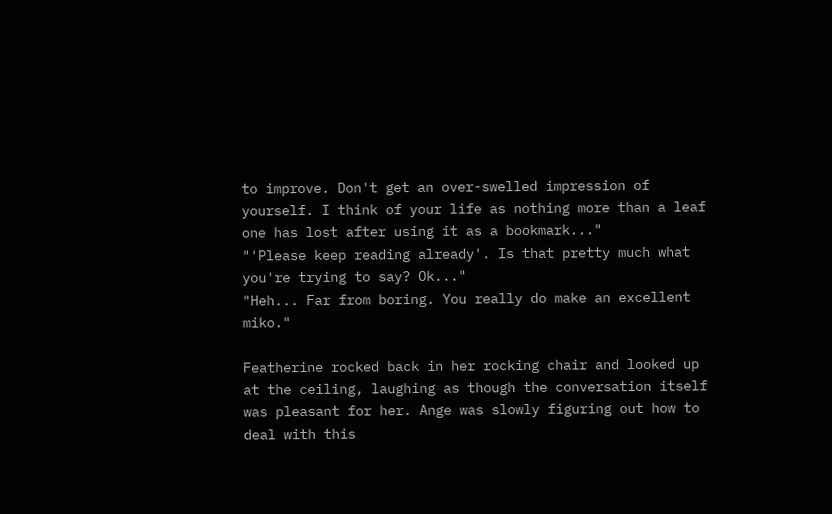to improve. Don't get an over-swelled impression of yourself. I think of your life as nothing more than a leaf one has lost after using it as a bookmark..."
"'Please keep reading already'. Is that pretty much what you're trying to say? Ok..."
"Heh... Far from boring. You really do make an excellent miko."

Featherine rocked back in her rocking chair and looked up at the ceiling, laughing as though the conversation itself was pleasant for her. Ange was slowly figuring out how to deal with this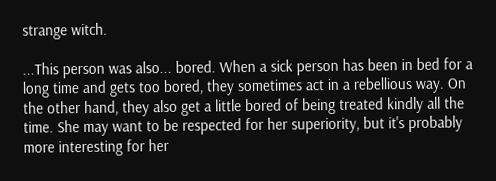strange witch.

...This person was also... bored. When a sick person has been in bed for a long time and gets too bored, they sometimes act in a rebellious way. On the other hand, they also get a little bored of being treated kindly all the time. She may want to be respected for her superiority, but it's probably more interesting for her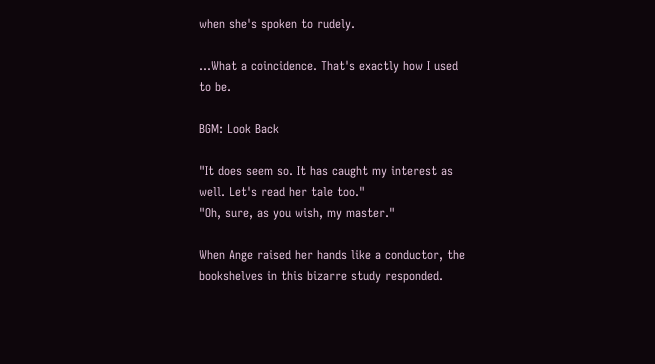when she's spoken to rudely.

...What a coincidence. That's exactly how I used to be.

BGM: Look Back

"It does seem so. It has caught my interest as well. Let's read her tale too."
"Oh, sure, as you wish, my master."

When Ange raised her hands like a conductor, the bookshelves in this bizarre study responded.